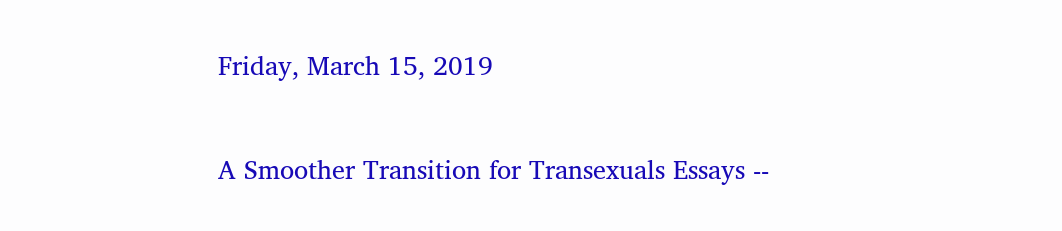Friday, March 15, 2019

A Smoother Transition for Transexuals Essays --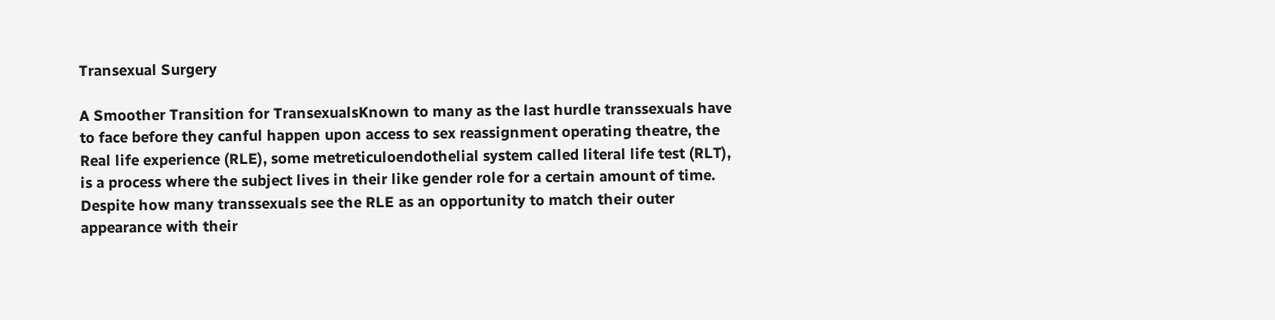Transexual Surgery

A Smoother Transition for TransexualsKnown to many as the last hurdle transsexuals have to face before they canful happen upon access to sex reassignment operating theatre, the Real life experience (RLE), some metreticuloendothelial system called literal life test (RLT), is a process where the subject lives in their like gender role for a certain amount of time. Despite how many transsexuals see the RLE as an opportunity to match their outer appearance with their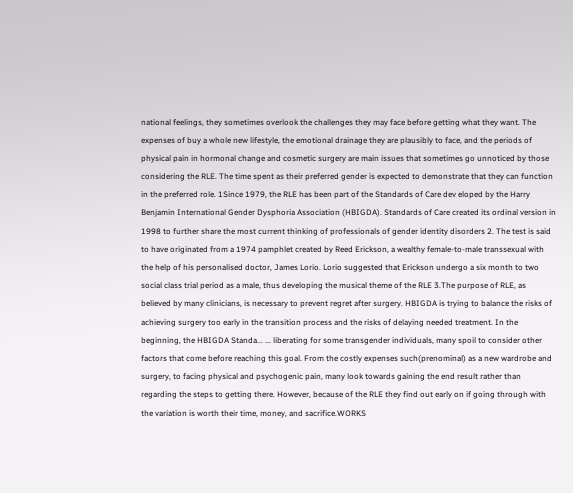national feelings, they sometimes overlook the challenges they may face before getting what they want. The expenses of buy a whole new lifestyle, the emotional drainage they are plausibly to face, and the periods of physical pain in hormonal change and cosmetic surgery are main issues that sometimes go unnoticed by those considering the RLE. The time spent as their preferred gender is expected to demonstrate that they can function in the preferred role. 1Since 1979, the RLE has been part of the Standards of Care dev eloped by the Harry Benjamin International Gender Dysphoria Association (HBIGDA). Standards of Care created its ordinal version in 1998 to further share the most current thinking of professionals of gender identity disorders 2. The test is said to have originated from a 1974 pamphlet created by Reed Erickson, a wealthy female-to-male transsexual with the help of his personalised doctor, James Lorio. Lorio suggested that Erickson undergo a six month to two social class trial period as a male, thus developing the musical theme of the RLE 3.The purpose of RLE, as believed by many clinicians, is necessary to prevent regret after surgery. HBIGDA is trying to balance the risks of achieving surgery too early in the transition process and the risks of delaying needed treatment. In the beginning, the HBIGDA Standa... ... liberating for some transgender individuals, many spoil to consider other factors that come before reaching this goal. From the costly expenses such(prenominal) as a new wardrobe and surgery, to facing physical and psychogenic pain, many look towards gaining the end result rather than regarding the steps to getting there. However, because of the RLE they find out early on if going through with the variation is worth their time, money, and sacrifice.WORKS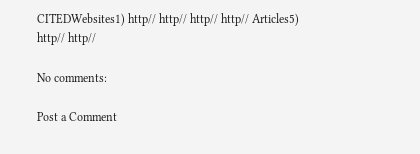CITEDWebsites1) http// http// http// http// Articles5) http// http//

No comments:

Post a Comment